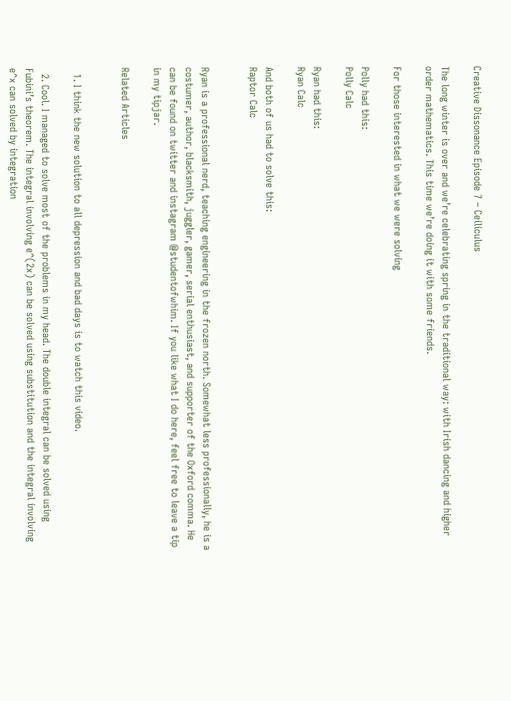Creative Dissonance Episode 7 – Ceiliculus

The long winter is over and we’re celebrating spring in the traditional way: with Irish dancing and higher order mathematics. This time we’re doing it with some friends.

For those interested in what we were solving

Polly had this:
Polly Calc

Ryan had this:
Ryan Calc

And both of us had to solve this:
Raptor Calc


Ryan is a professional nerd, teaching engineering in the frozen north. Somewhat less professionally, he is a costumer, author, blacksmith, juggler, gamer, serial enthusiast, and supporter of the Oxford comma. He can be found on twitter and instagram @studentofwhim. If you like what I do here, feel free to leave a tip in my tipjar.

Related Articles


  1. I think the new solution to all depression and bad days is to watch this video.

  2. Cool. I managed to solve most of the problems in my head. The double integral can be solved using Fubini’s theorem. The integral involving e^(2x) can be solved using substitution and the integral involving e^x can solved by integration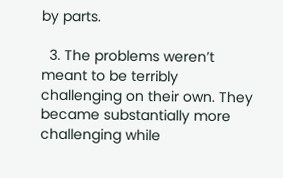by parts.

  3. The problems weren’t meant to be terribly challenging on their own. They became substantially more challenging while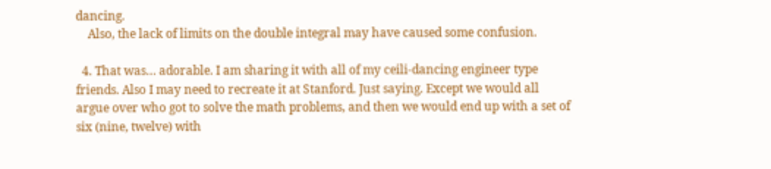dancing.
    Also, the lack of limits on the double integral may have caused some confusion.

  4. That was… adorable. I am sharing it with all of my ceili-dancing engineer type friends. Also I may need to recreate it at Stanford. Just saying. Except we would all argue over who got to solve the math problems, and then we would end up with a set of six (nine, twelve) with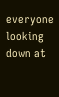everyone looking down at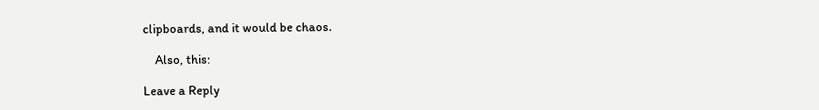clipboards, and it would be chaos.

    Also, this:

Leave a Reply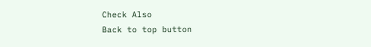Check Also
Back to top button